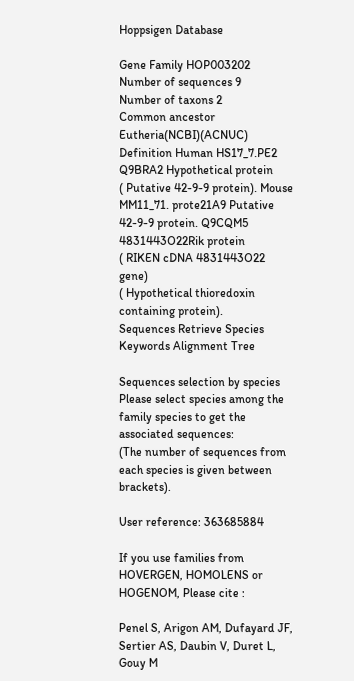Hoppsigen Database

Gene Family HOP003202
Number of sequences 9
Number of taxons 2
Common ancestor Eutheria(NCBI)(ACNUC)
Definition Human HS17_7.PE2 Q9BRA2 Hypothetical protein
( Putative 42-9-9 protein). Mouse MM11_71. prote21A9 Putative 42-9-9 protein. Q9CQM5 4831443O22Rik protein
( RIKEN cDNA 4831443O22 gene)
( Hypothetical thioredoxin containing protein).
Sequences Retrieve Species Keywords Alignment Tree

Sequences selection by species
Please select species among the family species to get the associated sequences:
(The number of sequences from each species is given between brackets).

User reference: 363685884

If you use families from HOVERGEN, HOMOLENS or HOGENOM, Please cite :

Penel S, Arigon AM, Dufayard JF, Sertier AS, Daubin V, Duret L, Gouy M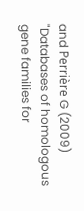and Perrière G (2009)
"Databases of homologous gene families for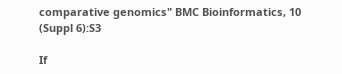comparative genomics" BMC Bioinformatics, 10 (Suppl 6):S3

If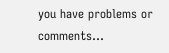you have problems or comments...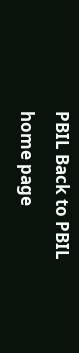PBIL Back to PBIL home page